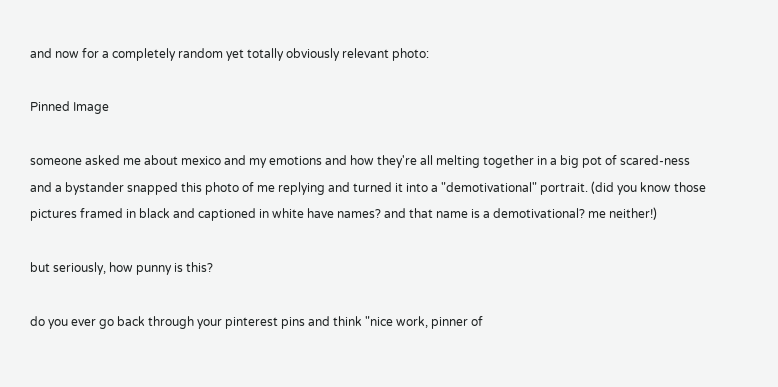and now for a completely random yet totally obviously relevant photo:

Pinned Image

someone asked me about mexico and my emotions and how they're all melting together in a big pot of scared-ness and a bystander snapped this photo of me replying and turned it into a "demotivational" portrait. (did you know those pictures framed in black and captioned in white have names? and that name is a demotivational? me neither!)

but seriously, how punny is this?

do you ever go back through your pinterest pins and think "nice work, pinner of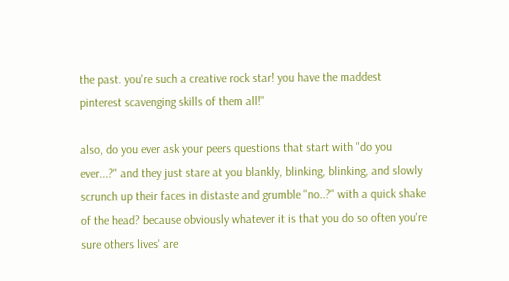the past. you're such a creative rock star! you have the maddest pinterest scavenging skills of them all!"

also, do you ever ask your peers questions that start with "do you ever...?" and they just stare at you blankly, blinking, blinking, and slowly scrunch up their faces in distaste and grumble "no..?" with a quick shake of the head? because obviously whatever it is that you do so often you're sure others lives' are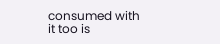consumed with it too is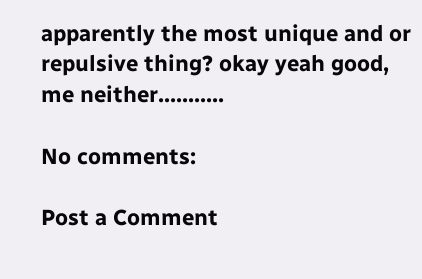apparently the most unique and or repulsive thing? okay yeah good, me neither...........

No comments:

Post a Comment